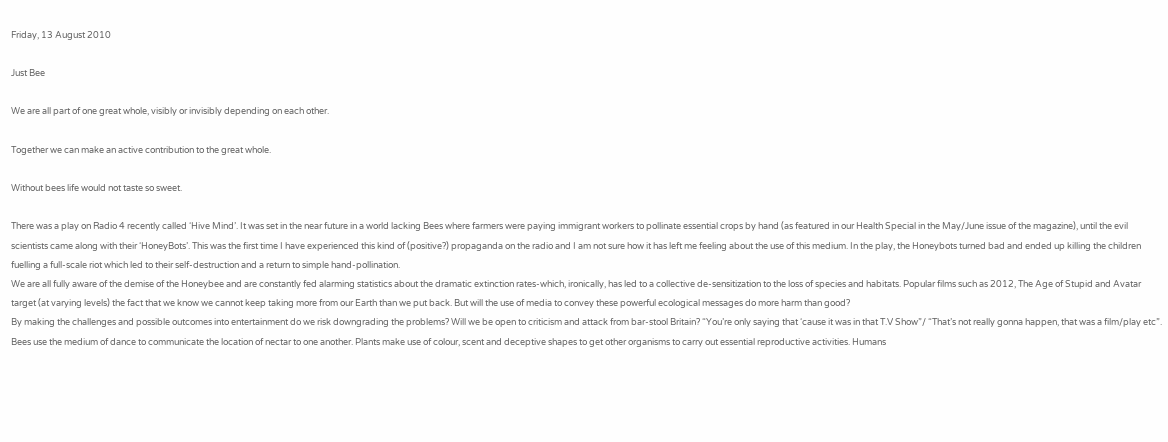Friday, 13 August 2010

Just Bee

We are all part of one great whole, visibly or invisibly depending on each other.

Together we can make an active contribution to the great whole.

Without bees life would not taste so sweet.

There was a play on Radio 4 recently called ‘Hive Mind’. It was set in the near future in a world lacking Bees where farmers were paying immigrant workers to pollinate essential crops by hand (as featured in our Health Special in the May/June issue of the magazine), until the evil scientists came along with their ‘HoneyBots’. This was the first time I have experienced this kind of (positive?) propaganda on the radio and I am not sure how it has left me feeling about the use of this medium. In the play, the Honeybots turned bad and ended up killing the children fuelling a full-scale riot which led to their self-destruction and a return to simple hand-pollination.
We are all fully aware of the demise of the Honeybee and are constantly fed alarming statistics about the dramatic extinction rates-which, ironically, has led to a collective de-sensitization to the loss of species and habitats. Popular films such as 2012, The Age of Stupid and Avatar target (at varying levels) the fact that we know we cannot keep taking more from our Earth than we put back. But will the use of media to convey these powerful ecological messages do more harm than good?
By making the challenges and possible outcomes into entertainment do we risk downgrading the problems? Will we be open to criticism and attack from bar-stool Britain? “You’re only saying that ‘cause it was in that T.V Show”/ “That’s not really gonna happen, that was a film/play etc”.
Bees use the medium of dance to communicate the location of nectar to one another. Plants make use of colour, scent and deceptive shapes to get other organisms to carry out essential reproductive activities. Humans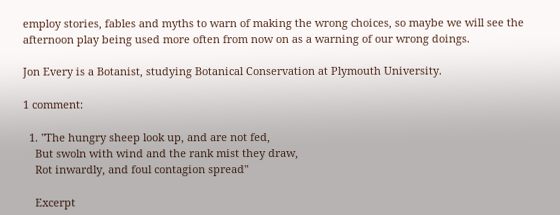employ stories, fables and myths to warn of making the wrong choices, so maybe we will see the afternoon play being used more often from now on as a warning of our wrong doings.

Jon Every is a Botanist, studying Botanical Conservation at Plymouth University.

1 comment:

  1. "The hungry sheep look up, and are not fed,
    But swoln with wind and the rank mist they draw,
    Rot inwardly, and foul contagion spread"

    Excerpt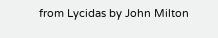from Lycidas by John Milton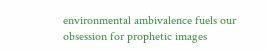environmental ambivalence fuels our obsession for prophetic images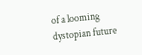of a looming dystopian future